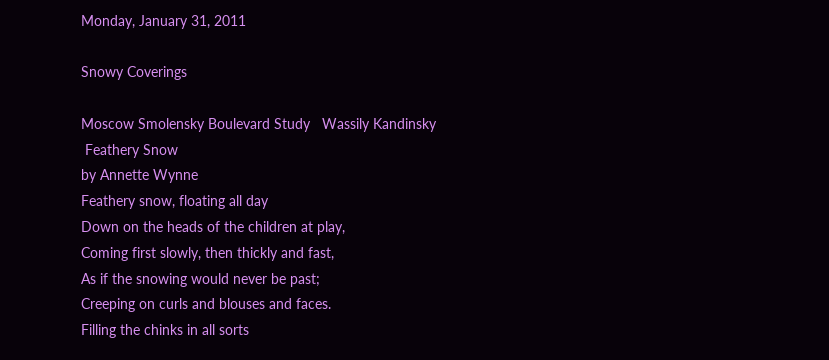Monday, January 31, 2011

Snowy Coverings

Moscow Smolensky Boulevard Study   Wassily Kandinsky
 Feathery Snow
by Annette Wynne
Feathery snow, floating all day
Down on the heads of the children at play,
Coming first slowly, then thickly and fast,
As if the snowing would never be past;
Creeping on curls and blouses and faces.
Filling the chinks in all sorts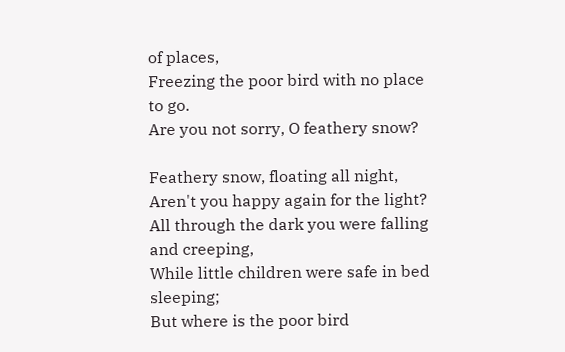of places,
Freezing the poor bird with no place to go.
Are you not sorry, O feathery snow?

Feathery snow, floating all night,
Aren't you happy again for the light?
All through the dark you were falling and creeping,
While little children were safe in bed sleeping;
But where is the poor bird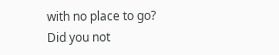with no place to go?
Did you not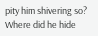pity him shivering so?
Where did he hide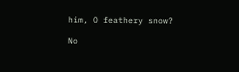him, O feathery snow?

No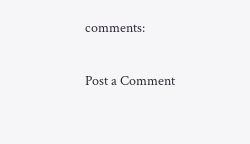comments:

Post a Comment